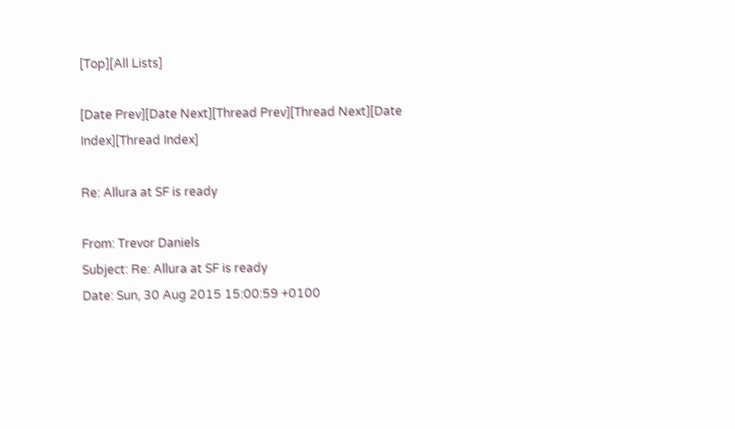[Top][All Lists]

[Date Prev][Date Next][Thread Prev][Thread Next][Date Index][Thread Index]

Re: Allura at SF is ready

From: Trevor Daniels
Subject: Re: Allura at SF is ready
Date: Sun, 30 Aug 2015 15:00:59 +0100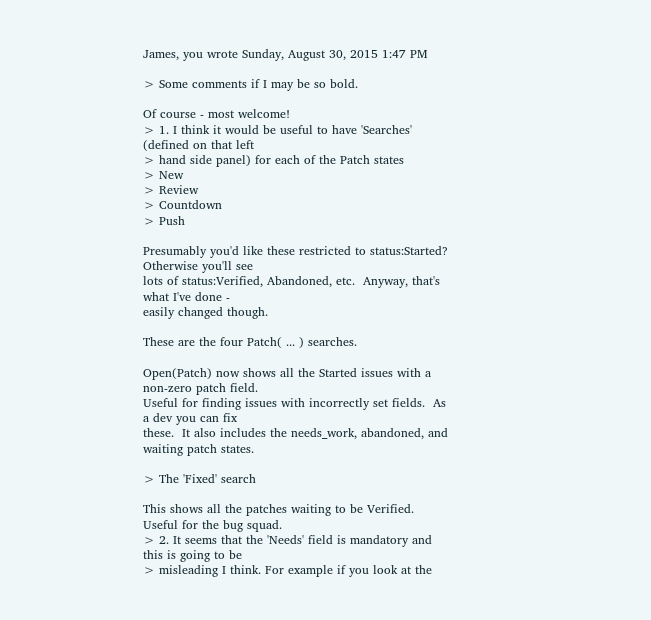James, you wrote Sunday, August 30, 2015 1:47 PM

> Some comments if I may be so bold.

Of course - most welcome!
> 1. I think it would be useful to have 'Searches' (defined on that left
> hand side panel) for each of the Patch states
> New
> Review
> Countdown
> Push

Presumably you'd like these restricted to status:Started?  Otherwise you'll see
lots of status:Verified, Abandoned, etc.  Anyway, that's what I've done -
easily changed though.

These are the four Patch( ... ) searches.

Open(Patch) now shows all the Started issues with a non-zero patch field.
Useful for finding issues with incorrectly set fields.  As a dev you can fix
these.  It also includes the needs_work, abandoned, and waiting patch states.

> The 'Fixed' search

This shows all the patches waiting to be Verified.  Useful for the bug squad.
> 2. It seems that the 'Needs' field is mandatory and this is going to be
> misleading I think. For example if you look at the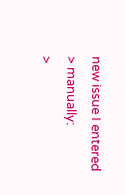new issue I entered
> manually:
>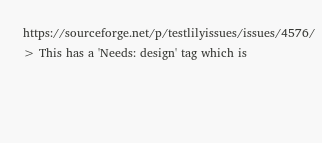https://sourceforge.net/p/testlilyissues/issues/4576/
> This has a 'Needs: design' tag which is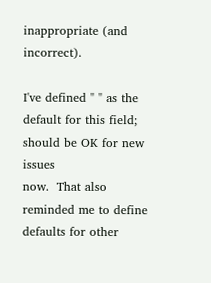inappropriate (and incorrect).

I've defined " " as the default for this field; should be OK for new issues
now.  That also reminded me to define defaults for other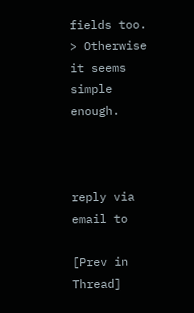fields too.
> Otherwise it seems simple enough.



reply via email to

[Prev in Thread]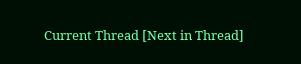Current Thread [Next in Thread]